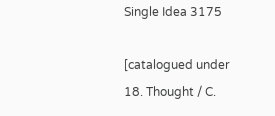Single Idea 3175

[catalogued under 18. Thought / C.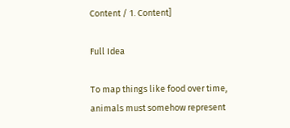Content / 1. Content]

Full Idea

To map things like food over time, animals must somehow represent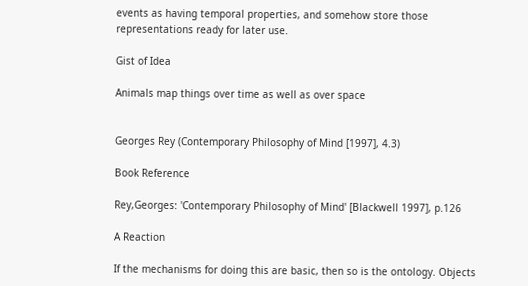events as having temporal properties, and somehow store those representations ready for later use.

Gist of Idea

Animals map things over time as well as over space


Georges Rey (Contemporary Philosophy of Mind [1997], 4.3)

Book Reference

Rey,Georges: 'Contemporary Philosophy of Mind' [Blackwell 1997], p.126

A Reaction

If the mechanisms for doing this are basic, then so is the ontology. Objects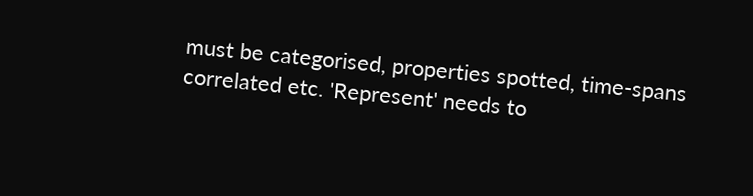must be categorised, properties spotted, time-spans correlated etc. 'Represent' needs to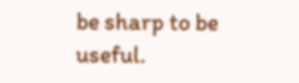be sharp to be useful.